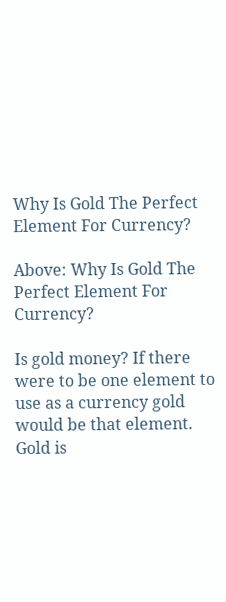Why Is Gold The Perfect Element For Currency?

Above: Why Is Gold The Perfect Element For Currency?

Is gold money? If there were to be one element to use as a currency gold would be that element. Gold is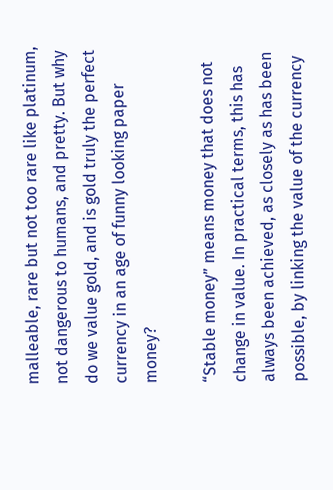malleable, rare but not too rare like platinum, not dangerous to humans, and pretty. But why do we value gold, and is gold truly the perfect currency in an age of funny looking paper money?

“Stable money” means money that does not change in value. In practical terms, this has always been achieved, as closely as has been possible, by linking the value of the currency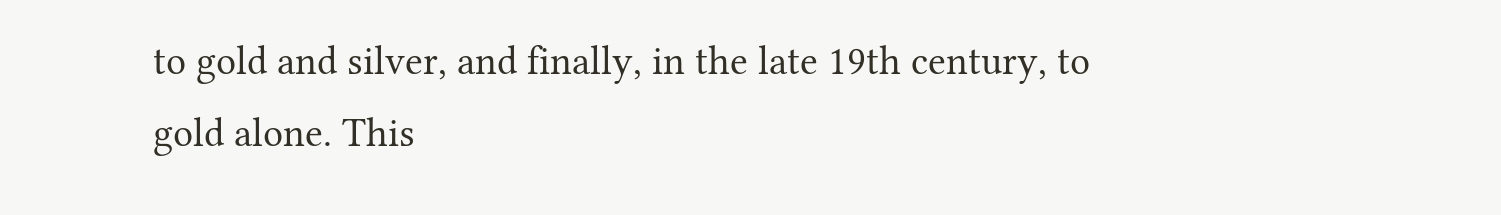to gold and silver, and finally, in the late 19th century, to gold alone. This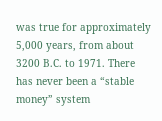was true for approximately 5,000 years, from about 3200 B.C. to 1971. There has never been a “stable money” system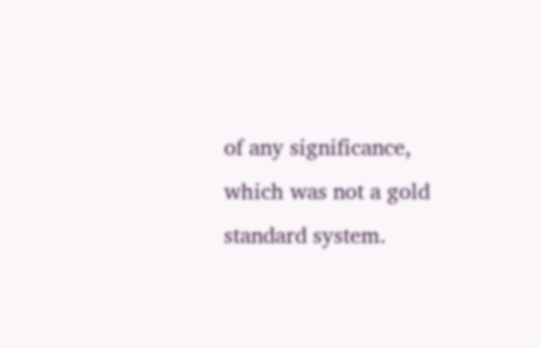of any significance, which was not a gold standard system.